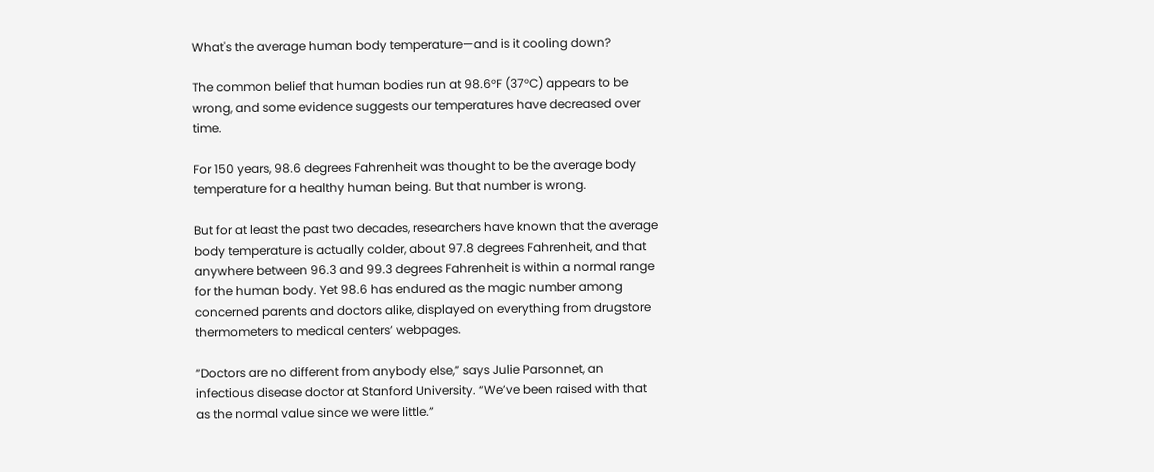What's the average human body temperature—and is it cooling down?

The common belief that human bodies run at 98.6°F (37°C) appears to be wrong, and some evidence suggests our temperatures have decreased over time.

For 150 years, 98.6 degrees Fahrenheit was thought to be the average body temperature for a healthy human being. But that number is wrong.

But for at least the past two decades, researchers have known that the average body temperature is actually colder, about 97.8 degrees Fahrenheit, and that anywhere between 96.3 and 99.3 degrees Fahrenheit is within a normal range for the human body. Yet 98.6 has endured as the magic number among concerned parents and doctors alike, displayed on everything from drugstore thermometers to medical centers’ webpages.

“Doctors are no different from anybody else,” says Julie Parsonnet, an infectious disease doctor at Stanford University. “We’ve been raised with that as the normal value since we were little.”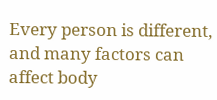Every person is different, and many factors can affect body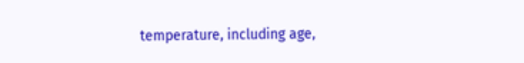temperature, including age,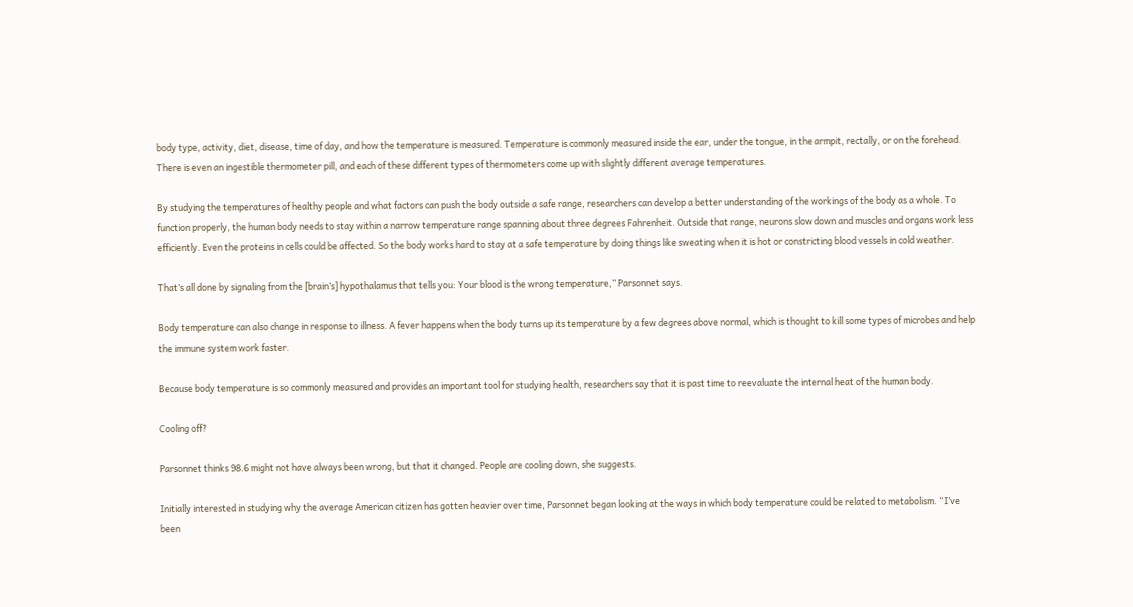body type, activity, diet, disease, time of day, and how the temperature is measured. Temperature is commonly measured inside the ear, under the tongue, in the armpit, rectally, or on the forehead. There is even an ingestible thermometer pill, and each of these different types of thermometers come up with slightly different average temperatures.

By studying the temperatures of healthy people and what factors can push the body outside a safe range, researchers can develop a better understanding of the workings of the body as a whole. To function properly, the human body needs to stay within a narrow temperature range spanning about three degrees Fahrenheit. Outside that range, neurons slow down and muscles and organs work less efficiently. Even the proteins in cells could be affected. So the body works hard to stay at a safe temperature by doing things like sweating when it is hot or constricting blood vessels in cold weather.

That’s all done by signaling from the [brain’s] hypothalamus that tells you: Your blood is the wrong temperature,” Parsonnet says.

Body temperature can also change in response to illness. A fever happens when the body turns up its temperature by a few degrees above normal, which is thought to kill some types of microbes and help the immune system work faster.

Because body temperature is so commonly measured and provides an important tool for studying health, researchers say that it is past time to reevaluate the internal heat of the human body.

Cooling off?

Parsonnet thinks 98.6 might not have always been wrong, but that it changed. People are cooling down, she suggests.

Initially interested in studying why the average American citizen has gotten heavier over time, Parsonnet began looking at the ways in which body temperature could be related to metabolism. “I’ve been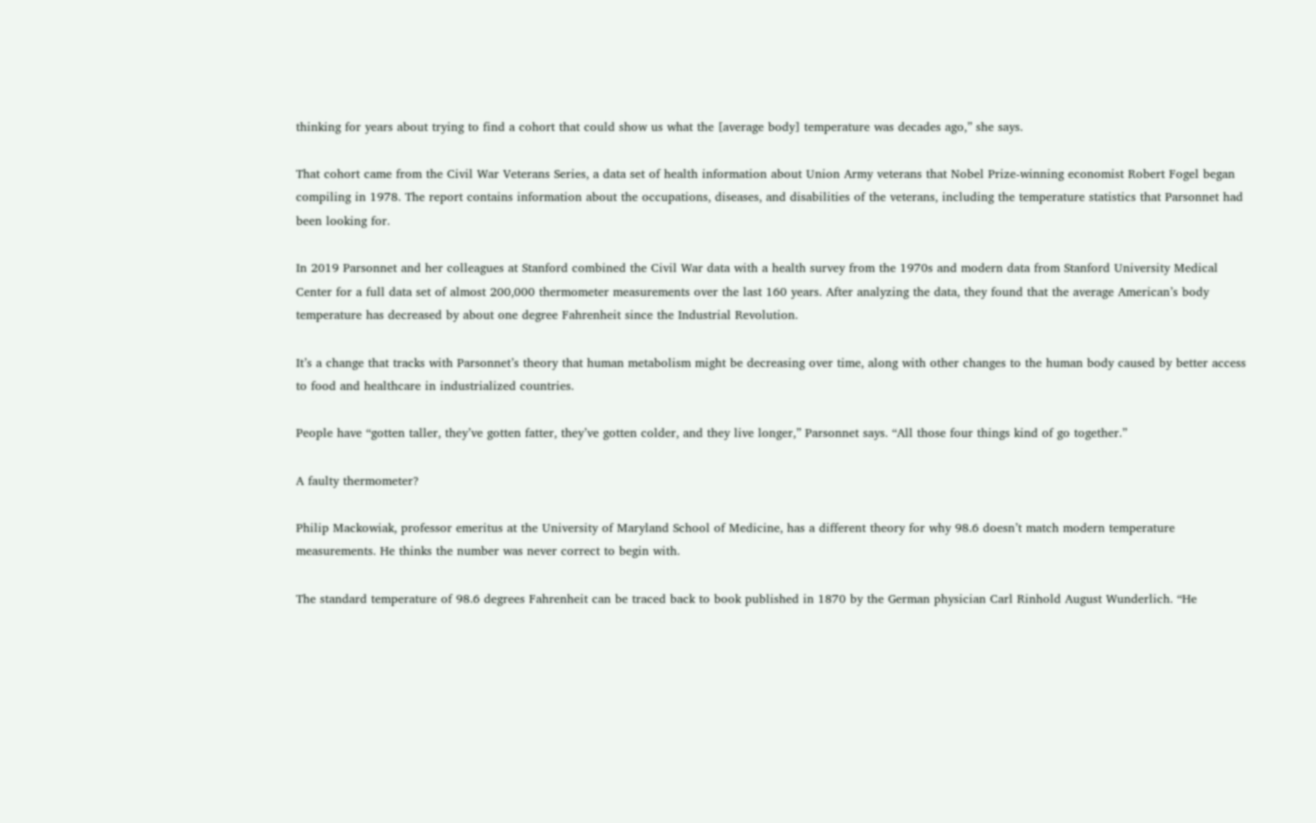thinking for years about trying to find a cohort that could show us what the [average body] temperature was decades ago,” she says.

That cohort came from the Civil War Veterans Series, a data set of health information about Union Army veterans that Nobel Prize-winning economist Robert Fogel began compiling in 1978. The report contains information about the occupations, diseases, and disabilities of the veterans, including the temperature statistics that Parsonnet had been looking for.

In 2019 Parsonnet and her colleagues at Stanford combined the Civil War data with a health survey from the 1970s and modern data from Stanford University Medical Center for a full data set of almost 200,000 thermometer measurements over the last 160 years. After analyzing the data, they found that the average American’s body temperature has decreased by about one degree Fahrenheit since the Industrial Revolution.

It’s a change that tracks with Parsonnet’s theory that human metabolism might be decreasing over time, along with other changes to the human body caused by better access to food and healthcare in industrialized countries.

People have “gotten taller, they’ve gotten fatter, they’ve gotten colder, and they live longer,” Parsonnet says. “All those four things kind of go together.”

A faulty thermometer?

Philip Mackowiak, professor emeritus at the University of Maryland School of Medicine, has a different theory for why 98.6 doesn’t match modern temperature measurements. He thinks the number was never correct to begin with.

The standard temperature of 98.6 degrees Fahrenheit can be traced back to book published in 1870 by the German physician Carl Rinhold August Wunderlich. “He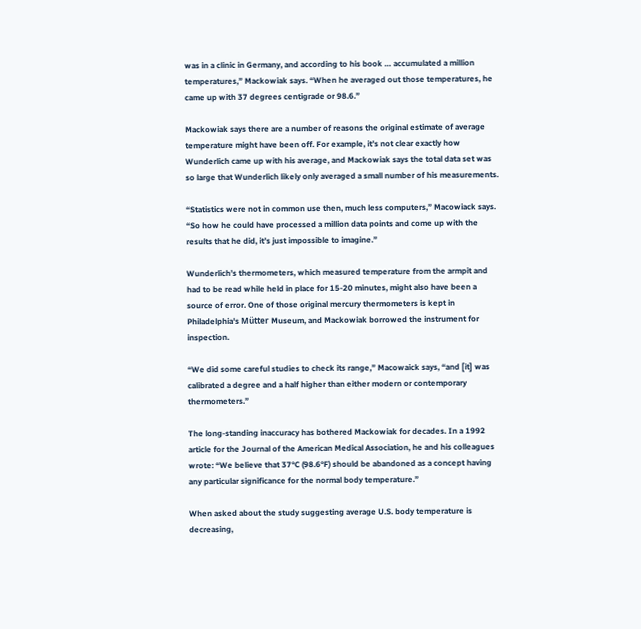was in a clinic in Germany, and according to his book … accumulated a million temperatures,” Mackowiak says. “When he averaged out those temperatures, he came up with 37 degrees centigrade or 98.6.”

Mackowiak says there are a number of reasons the original estimate of average temperature might have been off. For example, it’s not clear exactly how Wunderlich came up with his average, and Mackowiak says the total data set was so large that Wunderlich likely only averaged a small number of his measurements.

“Statistics were not in common use then, much less computers,” Macowiack says. “So how he could have processed a million data points and come up with the results that he did, it’s just impossible to imagine.”

Wunderlich’s thermometers, which measured temperature from the armpit and had to be read while held in place for 15-20 minutes, might also have been a source of error. One of those original mercury thermometers is kept in Philadelphia's Mütter Museum, and Mackowiak borrowed the instrument for inspection.

“We did some careful studies to check its range,” Macowaick says, “and [it] was calibrated a degree and a half higher than either modern or contemporary thermometers.”

The long-standing inaccuracy has bothered Mackowiak for decades. In a 1992 article for the Journal of the American Medical Association, he and his colleagues wrote: “We believe that 37°C (98.6°F) should be abandoned as a concept having any particular significance for the normal body temperature.”

When asked about the study suggesting average U.S. body temperature is decreasing,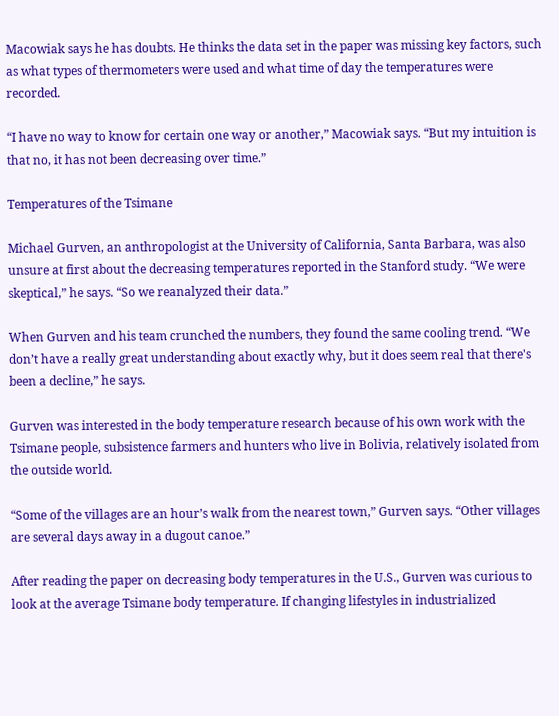Macowiak says he has doubts. He thinks the data set in the paper was missing key factors, such as what types of thermometers were used and what time of day the temperatures were recorded.

“I have no way to know for certain one way or another,” Macowiak says. “But my intuition is that no, it has not been decreasing over time.”

Temperatures of the Tsimane

Michael Gurven, an anthropologist at the University of California, Santa Barbara, was also unsure at first about the decreasing temperatures reported in the Stanford study. “We were skeptical,” he says. “So we reanalyzed their data.”

When Gurven and his team crunched the numbers, they found the same cooling trend. “We don’t have a really great understanding about exactly why, but it does seem real that there's been a decline,” he says.

Gurven was interested in the body temperature research because of his own work with the Tsimane people, subsistence farmers and hunters who live in Bolivia, relatively isolated from the outside world.

“Some of the villages are an hour’s walk from the nearest town,” Gurven says. “Other villages are several days away in a dugout canoe.”

After reading the paper on decreasing body temperatures in the U.S., Gurven was curious to look at the average Tsimane body temperature. If changing lifestyles in industrialized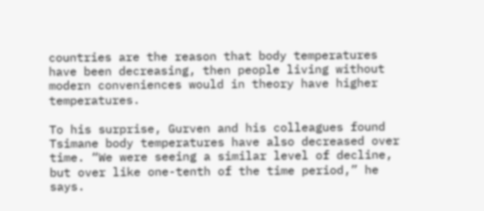countries are the reason that body temperatures have been decreasing, then people living without modern conveniences would in theory have higher temperatures.

To his surprise, Gurven and his colleagues found Tsimane body temperatures have also decreased over time. “We were seeing a similar level of decline, but over like one-tenth of the time period,” he says.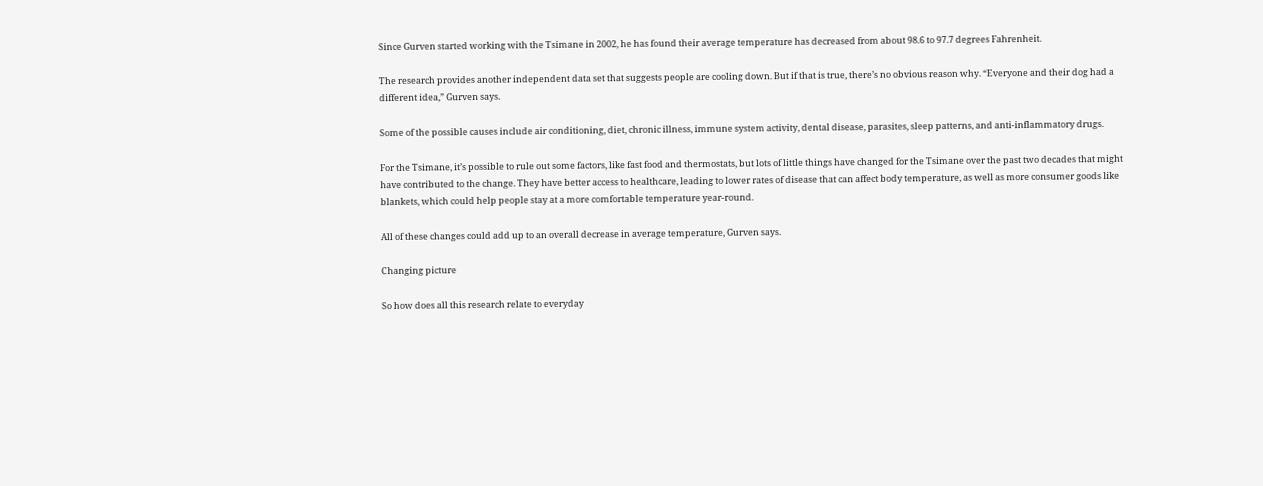Since Gurven started working with the Tsimane in 2002, he has found their average temperature has decreased from about 98.6 to 97.7 degrees Fahrenheit.

The research provides another independent data set that suggests people are cooling down. But if that is true, there’s no obvious reason why. “Everyone and their dog had a different idea,” Gurven says.

Some of the possible causes include air conditioning, diet, chronic illness, immune system activity, dental disease, parasites, sleep patterns, and anti-inflammatory drugs.

For the Tsimane, it’s possible to rule out some factors, like fast food and thermostats, but lots of little things have changed for the Tsimane over the past two decades that might have contributed to the change. They have better access to healthcare, leading to lower rates of disease that can affect body temperature, as well as more consumer goods like blankets, which could help people stay at a more comfortable temperature year-round.

All of these changes could add up to an overall decrease in average temperature, Gurven says.

Changing picture

So how does all this research relate to everyday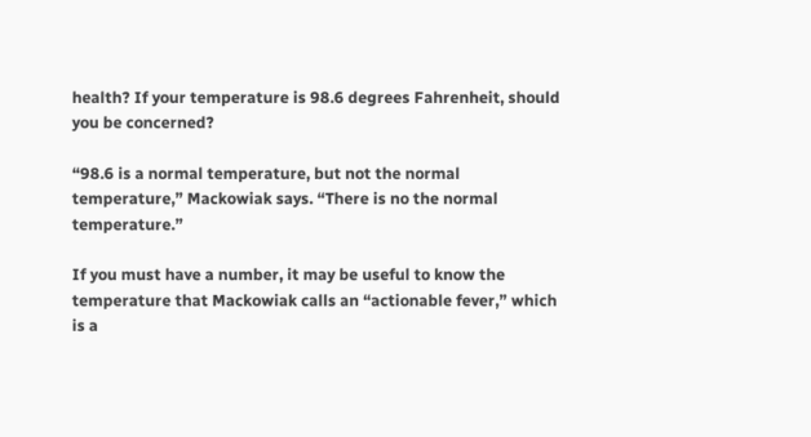health? If your temperature is 98.6 degrees Fahrenheit, should you be concerned?

“98.6 is a normal temperature, but not the normal temperature,” Mackowiak says. “There is no the normal temperature.”

If you must have a number, it may be useful to know the temperature that Mackowiak calls an “actionable fever,” which is a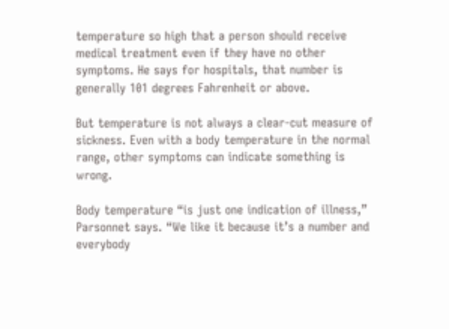temperature so high that a person should receive medical treatment even if they have no other symptoms. He says for hospitals, that number is generally 101 degrees Fahrenheit or above.

But temperature is not always a clear-cut measure of sickness. Even with a body temperature in the normal range, other symptoms can indicate something is wrong.

Body temperature “is just one indication of illness,” Parsonnet says. “We like it because it’s a number and everybody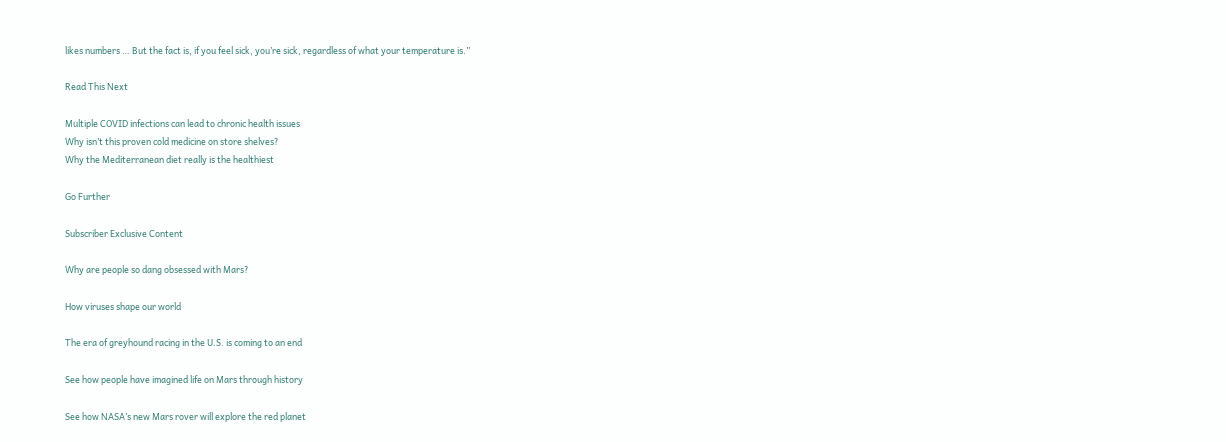likes numbers … But the fact is, if you feel sick, you’re sick, regardless of what your temperature is.”

Read This Next

Multiple COVID infections can lead to chronic health issues
Why isn’t this proven cold medicine on store shelves?
Why the Mediterranean diet really is the healthiest

Go Further

Subscriber Exclusive Content

Why are people so dang obsessed with Mars?

How viruses shape our world

The era of greyhound racing in the U.S. is coming to an end

See how people have imagined life on Mars through history

See how NASA’s new Mars rover will explore the red planet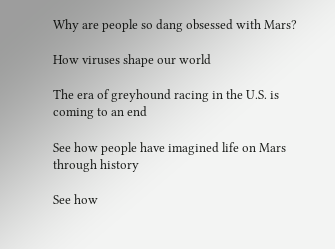Why are people so dang obsessed with Mars?

How viruses shape our world

The era of greyhound racing in the U.S. is coming to an end

See how people have imagined life on Mars through history

See how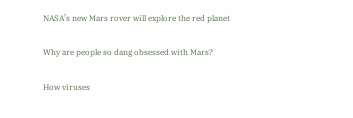NASA’s new Mars rover will explore the red planet

Why are people so dang obsessed with Mars?

How viruses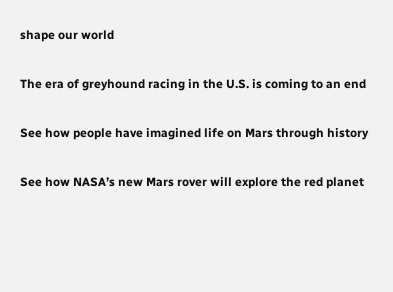shape our world

The era of greyhound racing in the U.S. is coming to an end

See how people have imagined life on Mars through history

See how NASA’s new Mars rover will explore the red planet